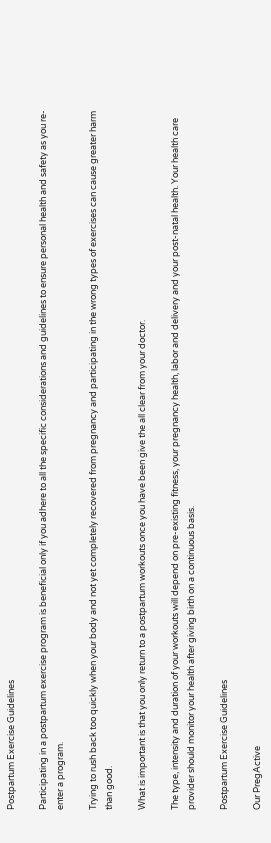Postpartum Exercise Guidelines

Participating in a postpartum exercise program is beneficial only if you adhere to all the specific considerations and guidelines to ensure personal health and safety as you re-enter a program.

Trying to rush back too quickly when your body and not yet completely recovered from pregnancy and participating in the wrong types of exercises can cause greater harm than good.

What is important is that you only return to a postpartum workouts once you have been give the all clear from your doctor.

The type, intensity and duration of your workouts will depend on pre-existing fitness, your pregnancy health, labor and delivery and your post-natal health. Your health care provider should monitor your health after giving birth on a continuous basis.

Postpartum Exercise Guidelines

Our PregActive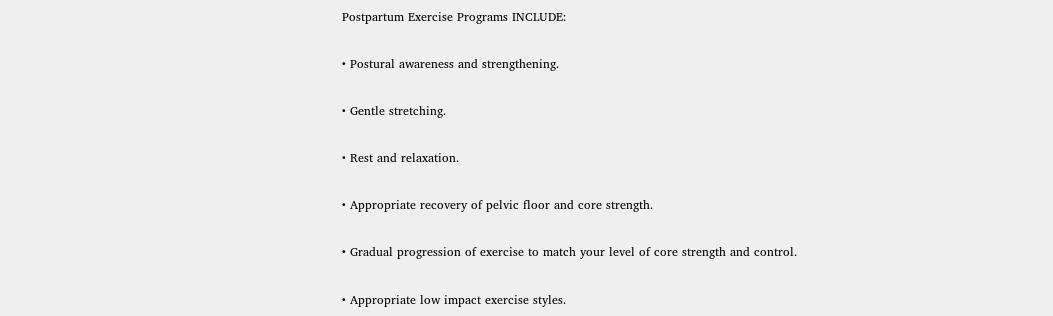Postpartum Exercise Programs INCLUDE:

• Postural awareness and strengthening.

• Gentle stretching.

• Rest and relaxation.

• Appropriate recovery of pelvic floor and core strength.

• Gradual progression of exercise to match your level of core strength and control.

• Appropriate low impact exercise styles.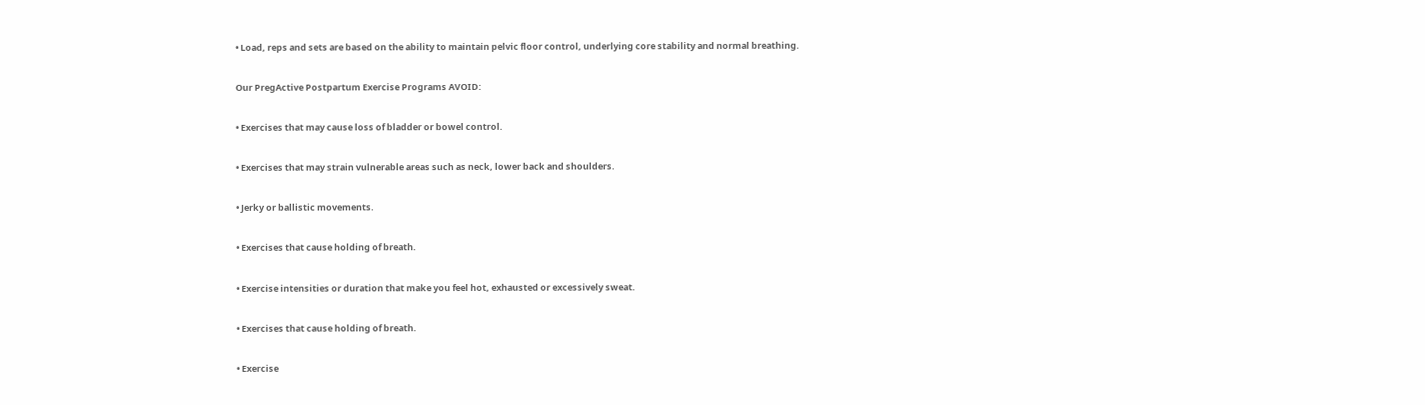• Load, reps and sets are based on the ability to maintain pelvic floor control, underlying core stability and normal breathing.

Our PregActive Postpartum Exercise Programs AVOID:

• Exercises that may cause loss of bladder or bowel control.

• Exercises that may strain vulnerable areas such as neck, lower back and shoulders.

• Jerky or ballistic movements.

• Exercises that cause holding of breath.

• Exercise intensities or duration that make you feel hot, exhausted or excessively sweat.

• Exercises that cause holding of breath.

• Exercise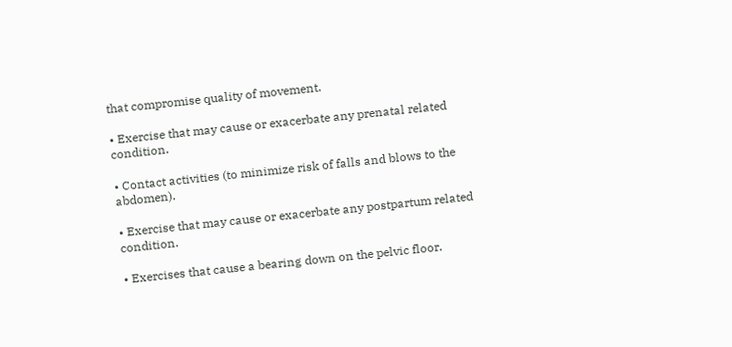that compromise quality of movement.

• Exercise that may cause or exacerbate any prenatal related condition.

• Contact activities (to minimize risk of falls and blows to the abdomen).

• Exercise that may cause or exacerbate any postpartum related condition.

• Exercises that cause a bearing down on the pelvic floor.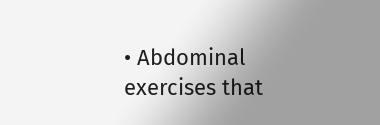• Abdominal exercises that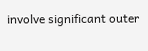involve significant outer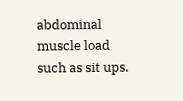abdominal muscle load such as sit ups.